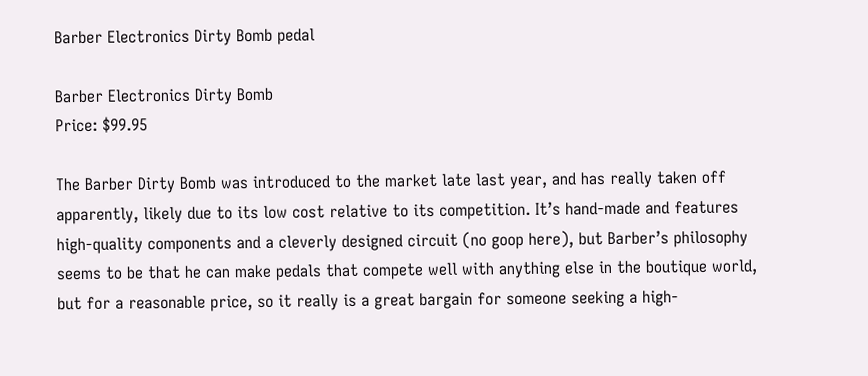Barber Electronics Dirty Bomb pedal

Barber Electronics Dirty Bomb
Price: $99.95

The Barber Dirty Bomb was introduced to the market late last year, and has really taken off apparently, likely due to its low cost relative to its competition. It’s hand-made and features high-quality components and a cleverly designed circuit (no goop here), but Barber’s philosophy seems to be that he can make pedals that compete well with anything else in the boutique world, but for a reasonable price, so it really is a great bargain for someone seeking a high-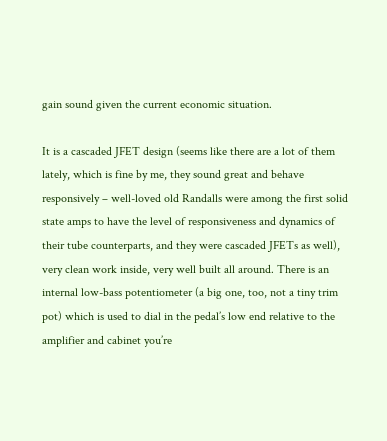gain sound given the current economic situation.

It is a cascaded JFET design (seems like there are a lot of them lately, which is fine by me, they sound great and behave responsively – well-loved old Randalls were among the first solid state amps to have the level of responsiveness and dynamics of their tube counterparts, and they were cascaded JFETs as well), very clean work inside, very well built all around. There is an internal low-bass potentiometer (a big one, too, not a tiny trim pot) which is used to dial in the pedal’s low end relative to the amplifier and cabinet you’re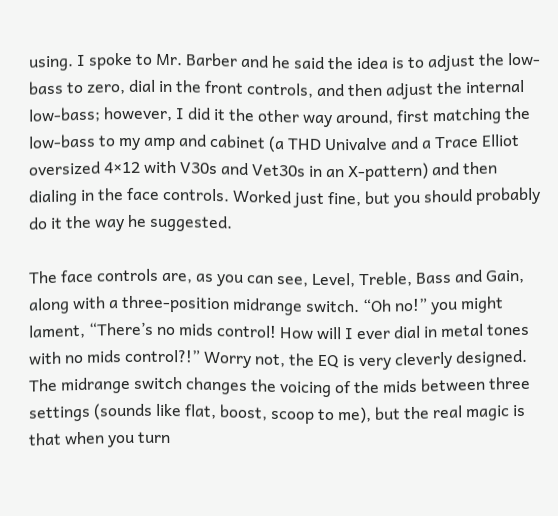using. I spoke to Mr. Barber and he said the idea is to adjust the low-bass to zero, dial in the front controls, and then adjust the internal low-bass; however, I did it the other way around, first matching the low-bass to my amp and cabinet (a THD Univalve and a Trace Elliot oversized 4×12 with V30s and Vet30s in an X-pattern) and then dialing in the face controls. Worked just fine, but you should probably do it the way he suggested.

The face controls are, as you can see, Level, Treble, Bass and Gain, along with a three-position midrange switch. “Oh no!” you might lament, “There’s no mids control! How will I ever dial in metal tones with no mids control?!” Worry not, the EQ is very cleverly designed. The midrange switch changes the voicing of the mids between three settings (sounds like flat, boost, scoop to me), but the real magic is that when you turn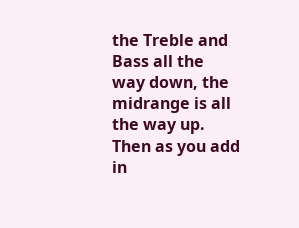the Treble and Bass all the way down, the midrange is all the way up. Then as you add in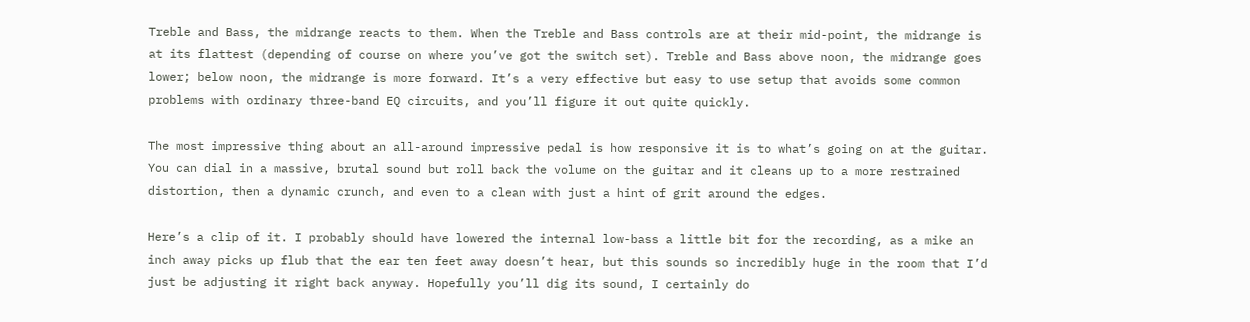Treble and Bass, the midrange reacts to them. When the Treble and Bass controls are at their mid-point, the midrange is at its flattest (depending of course on where you’ve got the switch set). Treble and Bass above noon, the midrange goes lower; below noon, the midrange is more forward. It’s a very effective but easy to use setup that avoids some common problems with ordinary three-band EQ circuits, and you’ll figure it out quite quickly.

The most impressive thing about an all-around impressive pedal is how responsive it is to what’s going on at the guitar. You can dial in a massive, brutal sound but roll back the volume on the guitar and it cleans up to a more restrained distortion, then a dynamic crunch, and even to a clean with just a hint of grit around the edges.

Here’s a clip of it. I probably should have lowered the internal low-bass a little bit for the recording, as a mike an inch away picks up flub that the ear ten feet away doesn’t hear, but this sounds so incredibly huge in the room that I’d just be adjusting it right back anyway. Hopefully you’ll dig its sound, I certainly do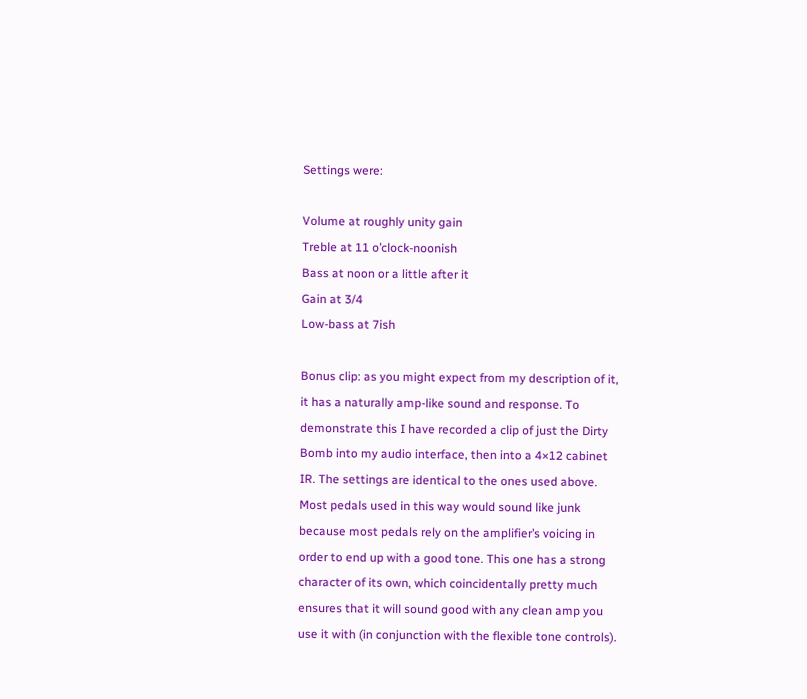Settings were:

Volume at roughly unity gain
Treble at 11 o’clock-noonish
Bass at noon or a little after it
Gain at 3/4
Low-bass at 7ish

Bonus clip: as you might expect from my description of it, it has a naturally amp-like sound and response. To demonstrate this I have recorded a clip of just the Dirty Bomb into my audio interface, then into a 4×12 cabinet IR. The settings are identical to the ones used above. Most pedals used in this way would sound like junk because most pedals rely on the amplifier’s voicing in order to end up with a good tone. This one has a strong character of its own, which coincidentally pretty much ensures that it will sound good with any clean amp you use it with (in conjunction with the flexible tone controls).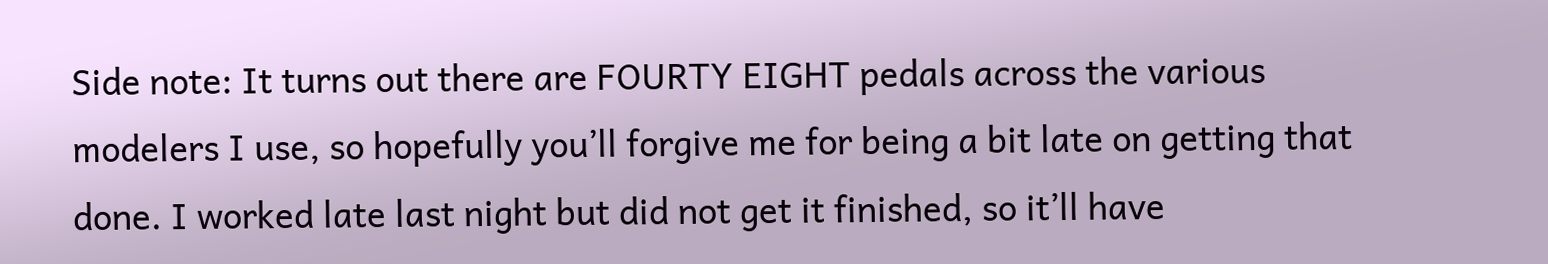Side note: It turns out there are FOURTY EIGHT pedals across the various modelers I use, so hopefully you’ll forgive me for being a bit late on getting that done. I worked late last night but did not get it finished, so it’ll have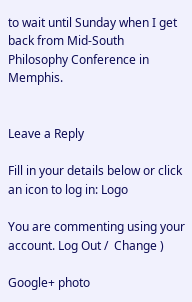to wait until Sunday when I get back from Mid-South Philosophy Conference in Memphis.


Leave a Reply

Fill in your details below or click an icon to log in: Logo

You are commenting using your account. Log Out /  Change )

Google+ photo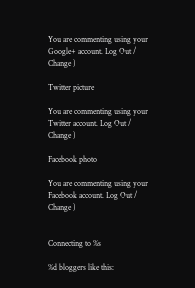You are commenting using your Google+ account. Log Out /  Change )

Twitter picture

You are commenting using your Twitter account. Log Out /  Change )

Facebook photo

You are commenting using your Facebook account. Log Out /  Change )


Connecting to %s

%d bloggers like this: